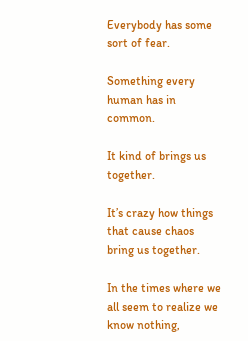Everybody has some sort of fear.

Something every human has in common.

It kind of brings us together.

It’s crazy how things that cause chaos bring us together.

In the times where we all seem to realize we know nothing,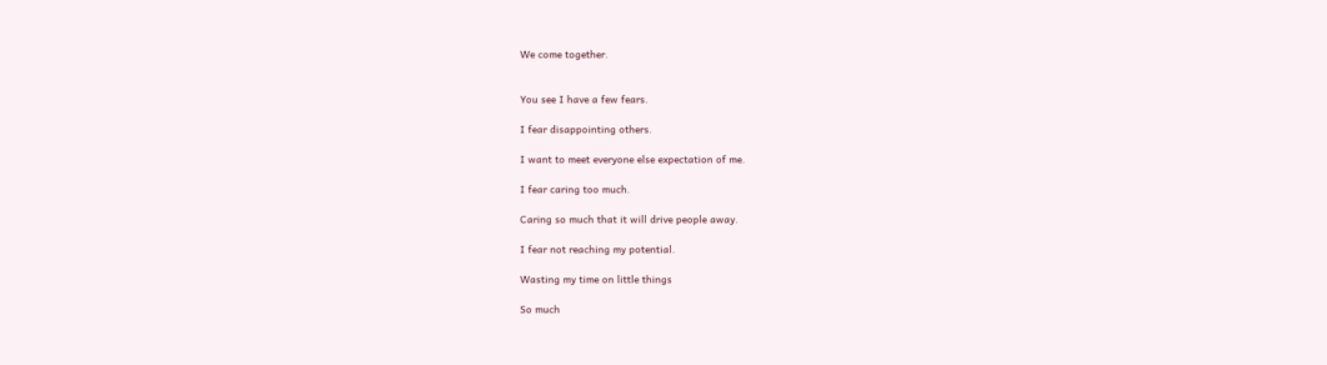We come together.


You see I have a few fears.

I fear disappointing others.

I want to meet everyone else expectation of me.

I fear caring too much.

Caring so much that it will drive people away.

I fear not reaching my potential.

Wasting my time on little things

So much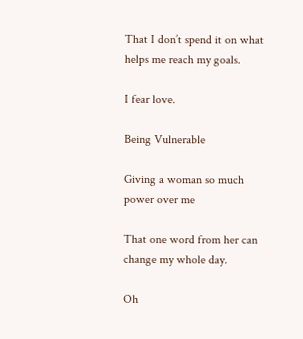That I don’t spend it on what helps me reach my goals.

I fear love.

Being Vulnerable

Giving a woman so much power over me

That one word from her can change my whole day.

Oh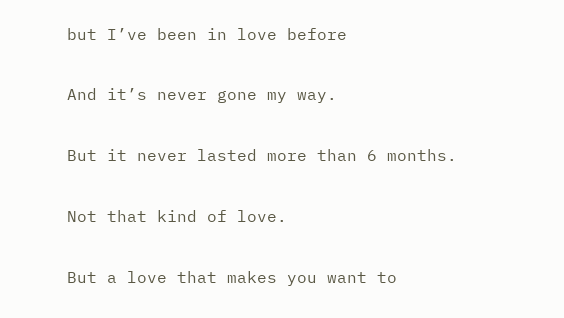but I’ve been in love before

And it’s never gone my way.

But it never lasted more than 6 months.

Not that kind of love.

But a love that makes you want to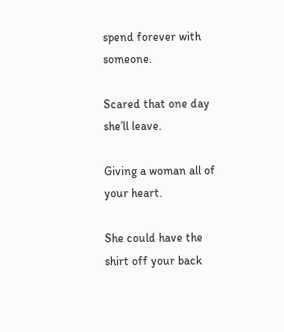spend forever with someone.

Scared that one day she’ll leave.

Giving a woman all of your heart.

She could have the shirt off your back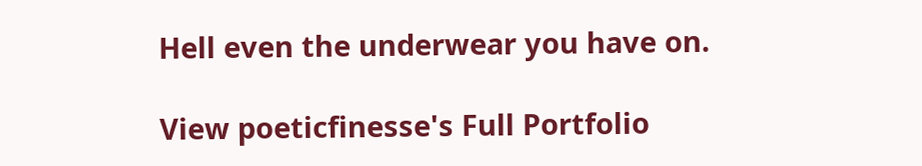Hell even the underwear you have on.

View poeticfinesse's Full Portfolio